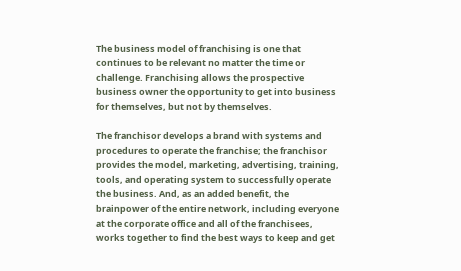The business model of franchising is one that continues to be relevant no matter the time or challenge. Franchising allows the prospective business owner the opportunity to get into business for themselves, but not by themselves.

The franchisor develops a brand with systems and procedures to operate the franchise; the franchisor provides the model, marketing, advertising, training, tools, and operating system to successfully operate the business. And, as an added benefit, the brainpower of the entire network, including everyone at the corporate office and all of the franchisees, works together to find the best ways to keep and get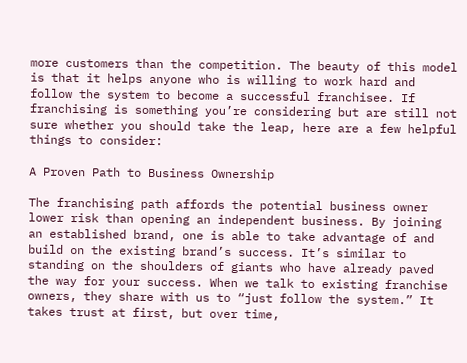more customers than the competition. The beauty of this model is that it helps anyone who is willing to work hard and follow the system to become a successful franchisee. If franchising is something you’re considering but are still not sure whether you should take the leap, here are a few helpful things to consider:

A Proven Path to Business Ownership

The franchising path affords the potential business owner lower risk than opening an independent business. By joining an established brand, one is able to take advantage of and build on the existing brand’s success. It’s similar to standing on the shoulders of giants who have already paved the way for your success. When we talk to existing franchise owners, they share with us to “just follow the system.” It takes trust at first, but over time,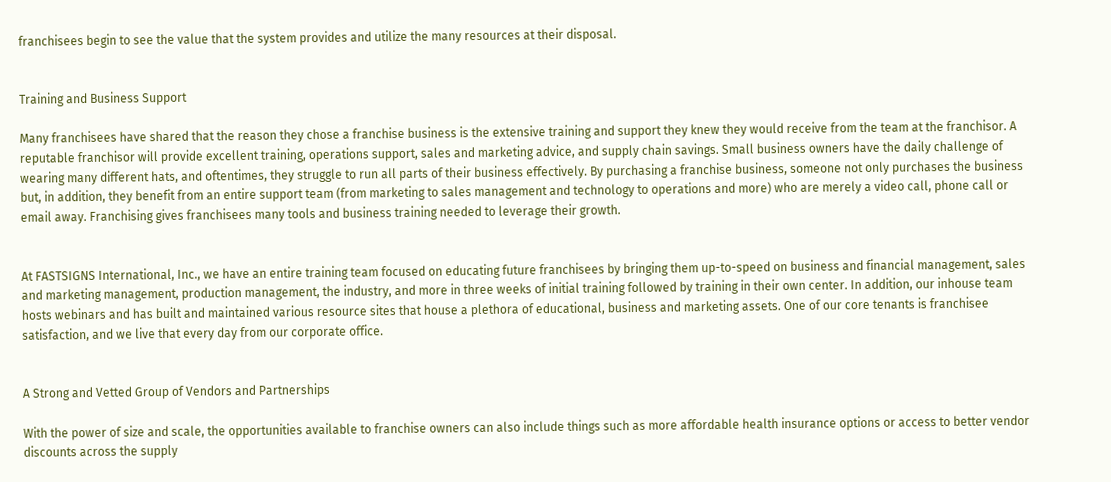franchisees begin to see the value that the system provides and utilize the many resources at their disposal.


Training and Business Support

Many franchisees have shared that the reason they chose a franchise business is the extensive training and support they knew they would receive from the team at the franchisor. A reputable franchisor will provide excellent training, operations support, sales and marketing advice, and supply chain savings. Small business owners have the daily challenge of wearing many different hats, and oftentimes, they struggle to run all parts of their business effectively. By purchasing a franchise business, someone not only purchases the business but, in addition, they benefit from an entire support team (from marketing to sales management and technology to operations and more) who are merely a video call, phone call or email away. Franchising gives franchisees many tools and business training needed to leverage their growth.


At FASTSIGNS International, Inc., we have an entire training team focused on educating future franchisees by bringing them up-to-speed on business and financial management, sales and marketing management, production management, the industry, and more in three weeks of initial training followed by training in their own center. In addition, our inhouse team hosts webinars and has built and maintained various resource sites that house a plethora of educational, business and marketing assets. One of our core tenants is franchisee satisfaction, and we live that every day from our corporate office.


A Strong and Vetted Group of Vendors and Partnerships

With the power of size and scale, the opportunities available to franchise owners can also include things such as more affordable health insurance options or access to better vendor discounts across the supply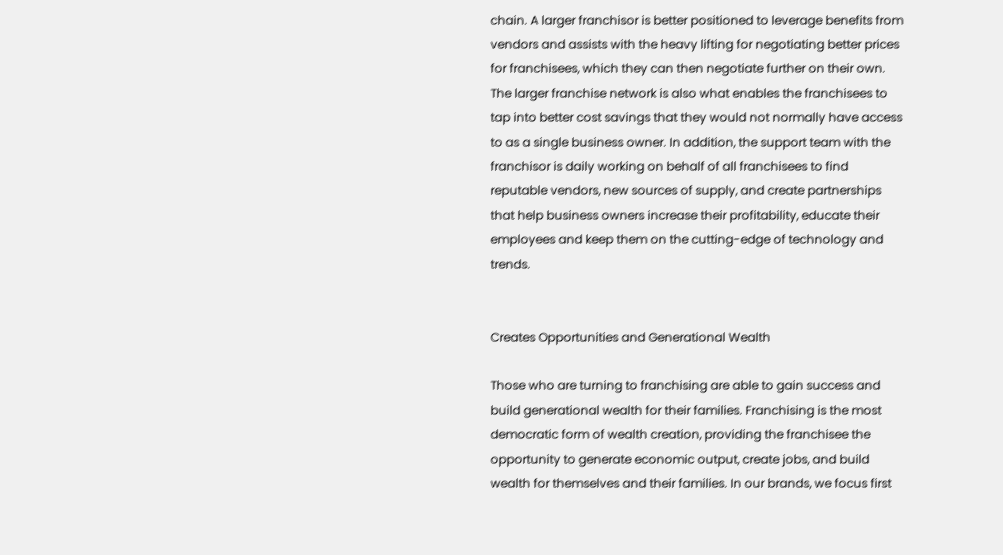chain. A larger franchisor is better positioned to leverage benefits from vendors and assists with the heavy lifting for negotiating better prices for franchisees, which they can then negotiate further on their own. The larger franchise network is also what enables the franchisees to tap into better cost savings that they would not normally have access to as a single business owner. In addition, the support team with the franchisor is daily working on behalf of all franchisees to find reputable vendors, new sources of supply, and create partnerships that help business owners increase their profitability, educate their employees and keep them on the cutting-edge of technology and trends.


Creates Opportunities and Generational Wealth

Those who are turning to franchising are able to gain success and build generational wealth for their families. Franchising is the most democratic form of wealth creation, providing the franchisee the opportunity to generate economic output, create jobs, and build wealth for themselves and their families. In our brands, we focus first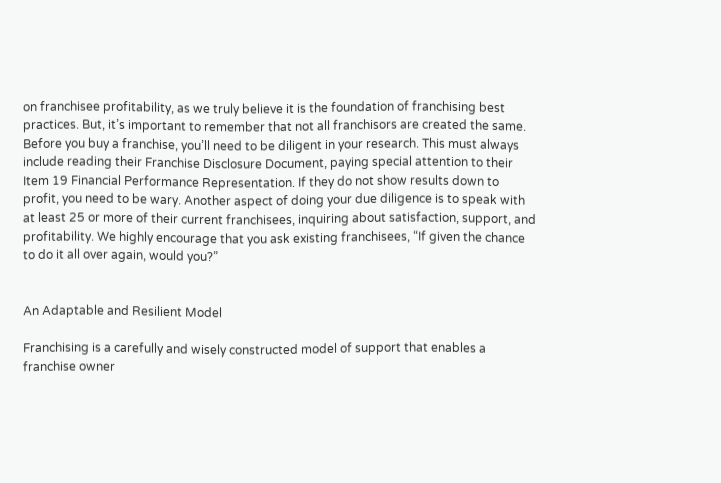on franchisee profitability, as we truly believe it is the foundation of franchising best practices. But, it’s important to remember that not all franchisors are created the same. Before you buy a franchise, you’ll need to be diligent in your research. This must always include reading their Franchise Disclosure Document, paying special attention to their Item 19 Financial Performance Representation. If they do not show results down to profit, you need to be wary. Another aspect of doing your due diligence is to speak with at least 25 or more of their current franchisees, inquiring about satisfaction, support, and profitability. We highly encourage that you ask existing franchisees, “If given the chance to do it all over again, would you?”


An Adaptable and Resilient Model

Franchising is a carefully and wisely constructed model of support that enables a franchise owner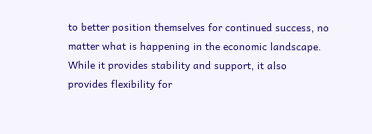to better position themselves for continued success, no matter what is happening in the economic landscape. While it provides stability and support, it also provides flexibility for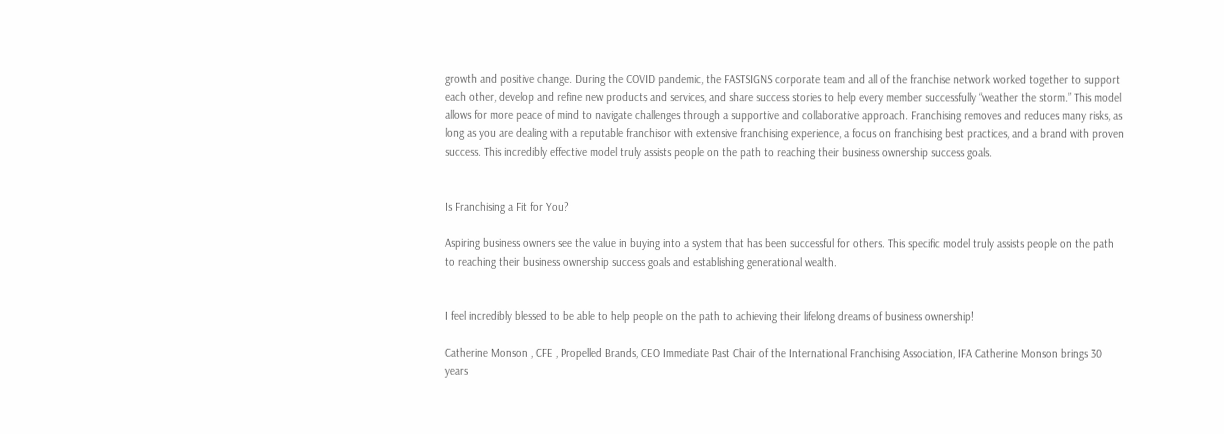growth and positive change. During the COVID pandemic, the FASTSIGNS corporate team and all of the franchise network worked together to support each other, develop and refine new products and services, and share success stories to help every member successfully “weather the storm.” This model allows for more peace of mind to navigate challenges through a supportive and collaborative approach. Franchising removes and reduces many risks, as long as you are dealing with a reputable franchisor with extensive franchising experience, a focus on franchising best practices, and a brand with proven success. This incredibly effective model truly assists people on the path to reaching their business ownership success goals.


Is Franchising a Fit for You?

Aspiring business owners see the value in buying into a system that has been successful for others. This specific model truly assists people on the path to reaching their business ownership success goals and establishing generational wealth.


I feel incredibly blessed to be able to help people on the path to achieving their lifelong dreams of business ownership!

Catherine Monson , CFE , Propelled Brands, CEO Immediate Past Chair of the International Franchising Association, IFA Catherine Monson brings 30 years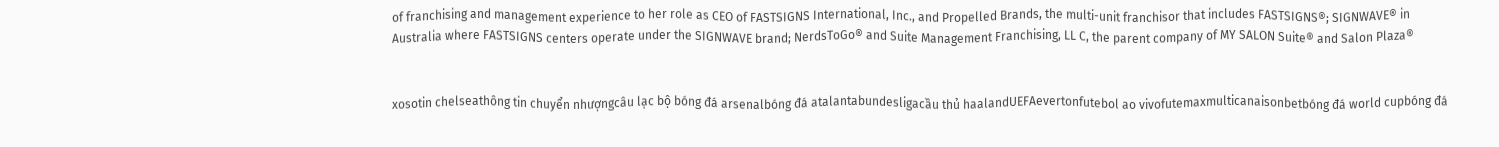of franchising and management experience to her role as CEO of FASTSIGNS International, Inc., and Propelled Brands, the multi-unit franchisor that includes FASTSIGNS®; SIGNWAVE® in Australia where FASTSIGNS centers operate under the SIGNWAVE brand; NerdsToGo® and Suite Management Franchising, LL C, the parent company of MY SALON Suite® and Salon Plaza®


xosotin chelseathông tin chuyển nhượngcâu lạc bộ bóng đá arsenalbóng đá atalantabundesligacầu thủ haalandUEFAevertonfutebol ao vivofutemaxmulticanaisonbetbóng đá world cupbóng đá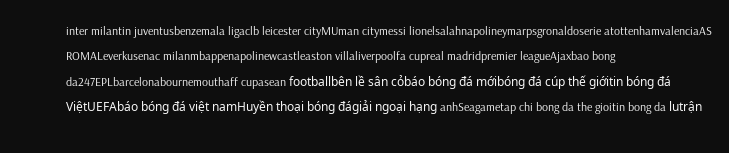inter milantin juventusbenzemala ligaclb leicester cityMUman citymessi lionelsalahnapolineymarpsgronaldoserie atottenhamvalenciaAS ROMALeverkusenac milanmbappenapolinewcastleaston villaliverpoolfa cupreal madridpremier leagueAjaxbao bong da247EPLbarcelonabournemouthaff cupasean footballbên lề sân cỏbáo bóng đá mớibóng đá cúp thế giớitin bóng đá ViệtUEFAbáo bóng đá việt namHuyền thoại bóng đágiải ngoại hạng anhSeagametap chi bong da the gioitin bong da lutrận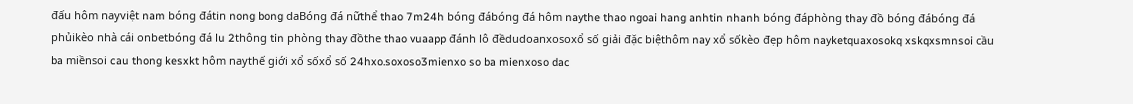đấu hôm nayviệt nam bóng đátin nong bong daBóng đá nữthể thao 7m24h bóng đábóng đá hôm naythe thao ngoai hang anhtin nhanh bóng đáphòng thay đồ bóng đábóng đá phủikèo nhà cái onbetbóng đá lu 2thông tin phòng thay đồthe thao vuaapp đánh lô đềdudoanxosoxổ số giải đặc biệthôm nay xổ sốkèo đẹp hôm nayketquaxosokq xskqxsmnsoi cầu ba miềnsoi cau thong kesxkt hôm naythế giới xổ sốxổ số 24hxo.soxoso3mienxo so ba mienxoso dac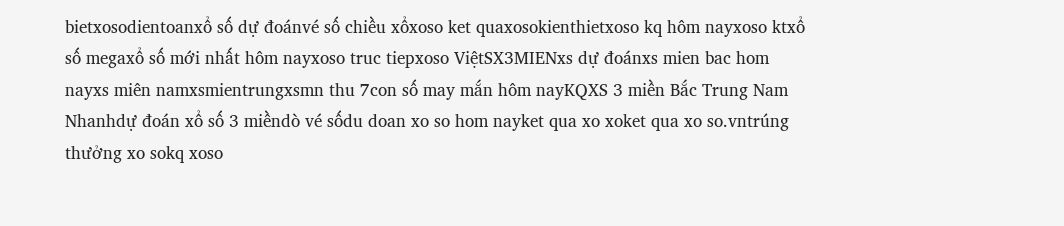bietxosodientoanxổ số dự đoánvé số chiều xổxoso ket quaxosokienthietxoso kq hôm nayxoso ktxổ số megaxổ số mới nhất hôm nayxoso truc tiepxoso ViệtSX3MIENxs dự đoánxs mien bac hom nayxs miên namxsmientrungxsmn thu 7con số may mắn hôm nayKQXS 3 miền Bắc Trung Nam Nhanhdự đoán xổ số 3 miềndò vé sốdu doan xo so hom nayket qua xo xoket qua xo so.vntrúng thưởng xo sokq xoso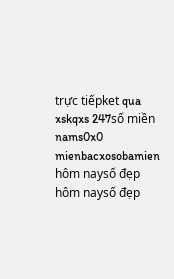trực tiếpket qua xskqxs 247số miền nams0x0 mienbacxosobamien hôm naysố đẹp hôm naysố đẹp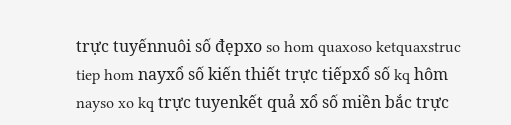trực tuyếnnuôi số đẹpxo so hom quaxoso ketquaxstruc tiep hom nayxổ số kiến thiết trực tiếpxổ số kq hôm nayso xo kq trực tuyenkết quả xổ số miền bắc trực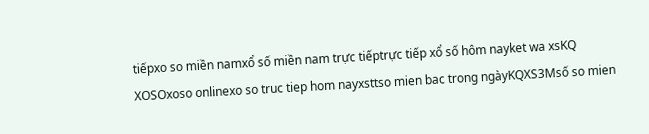tiếpxo so miền namxổ số miền nam trực tiếptrực tiếp xổ số hôm nayket wa xsKQ XOSOxoso onlinexo so truc tiep hom nayxsttso mien bac trong ngàyKQXS3Msố so mien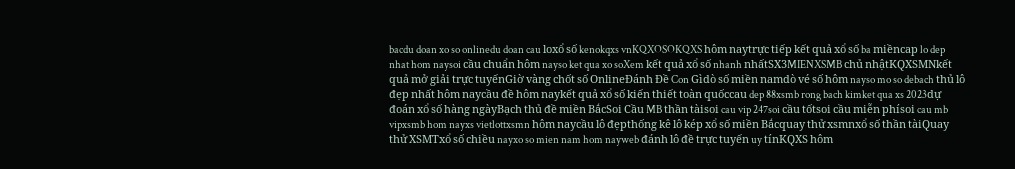bacdu doan xo so onlinedu doan cau loxổ số kenokqxs vnKQXOSOKQXS hôm naytrực tiếp kết quả xổ số ba miềncap lo dep nhat hom naysoi cầu chuẩn hôm nayso ket qua xo soXem kết quả xổ số nhanh nhấtSX3MIENXSMB chủ nhậtKQXSMNkết quả mở giải trực tuyếnGiờ vàng chốt số OnlineĐánh Đề Con Gìdò số miền namdò vé số hôm nayso mo so debach thủ lô đẹp nhất hôm naycầu đề hôm naykết quả xổ số kiến thiết toàn quốccau dep 88xsmb rong bach kimket qua xs 2023dự đoán xổ số hàng ngàyBạch thủ đề miền BắcSoi Cầu MB thần tàisoi cau vip 247soi cầu tốtsoi cầu miễn phísoi cau mb vipxsmb hom nayxs vietlottxsmn hôm naycầu lô đẹpthống kê lô kép xổ số miền Bắcquay thử xsmnxổ số thần tàiQuay thử XSMTxổ số chiều nayxo so mien nam hom nayweb đánh lô đề trực tuyến uy tínKQXS hôm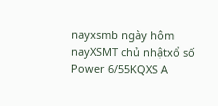nayxsmb ngày hôm nayXSMT chủ nhậtxổ số Power 6/55KQXS A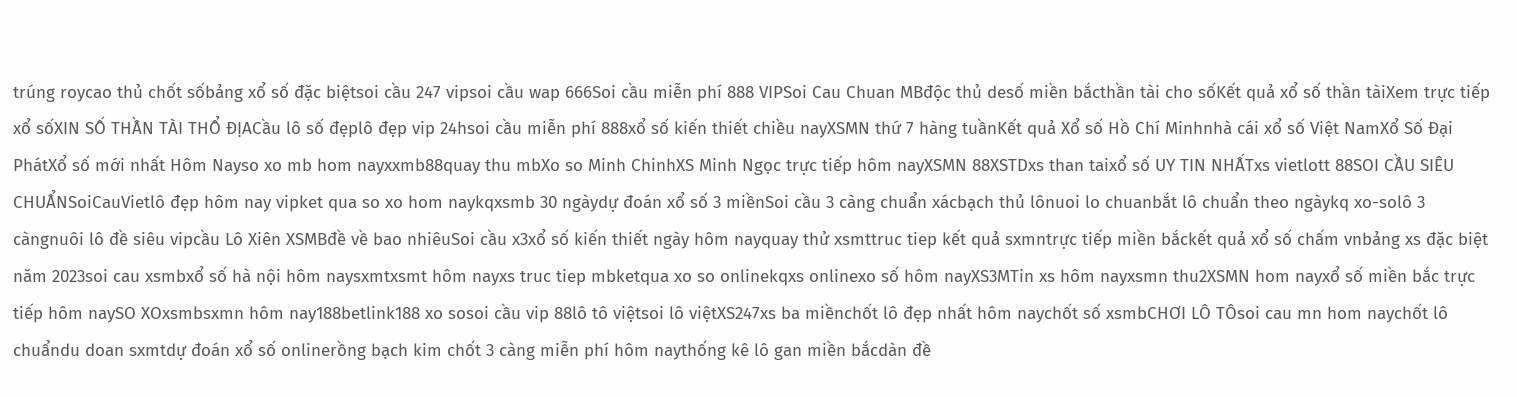trúng roycao thủ chốt sốbảng xổ số đặc biệtsoi cầu 247 vipsoi cầu wap 666Soi cầu miễn phí 888 VIPSoi Cau Chuan MBđộc thủ desố miền bắcthần tài cho sốKết quả xổ số thần tàiXem trực tiếp xổ sốXIN SỐ THẦN TÀI THỔ ĐỊACầu lô số đẹplô đẹp vip 24hsoi cầu miễn phí 888xổ số kiến thiết chiều nayXSMN thứ 7 hàng tuầnKết quả Xổ số Hồ Chí Minhnhà cái xổ số Việt NamXổ Số Đại PhátXổ số mới nhất Hôm Nayso xo mb hom nayxxmb88quay thu mbXo so Minh ChinhXS Minh Ngọc trực tiếp hôm nayXSMN 88XSTDxs than taixổ số UY TIN NHẤTxs vietlott 88SOI CẦU SIÊU CHUẨNSoiCauVietlô đẹp hôm nay vipket qua so xo hom naykqxsmb 30 ngàydự đoán xổ số 3 miềnSoi cầu 3 càng chuẩn xácbạch thủ lônuoi lo chuanbắt lô chuẩn theo ngàykq xo-solô 3 càngnuôi lô đề siêu vipcầu Lô Xiên XSMBđề về bao nhiêuSoi cầu x3xổ số kiến thiết ngày hôm nayquay thử xsmttruc tiep kết quả sxmntrực tiếp miền bắckết quả xổ số chấm vnbảng xs đặc biệt năm 2023soi cau xsmbxổ số hà nội hôm naysxmtxsmt hôm nayxs truc tiep mbketqua xo so onlinekqxs onlinexo số hôm nayXS3MTin xs hôm nayxsmn thu2XSMN hom nayxổ số miền bắc trực tiếp hôm naySO XOxsmbsxmn hôm nay188betlink188 xo sosoi cầu vip 88lô tô việtsoi lô việtXS247xs ba miềnchốt lô đẹp nhất hôm naychốt số xsmbCHƠI LÔ TÔsoi cau mn hom naychốt lô chuẩndu doan sxmtdự đoán xổ số onlinerồng bạch kim chốt 3 càng miễn phí hôm naythống kê lô gan miền bắcdàn đề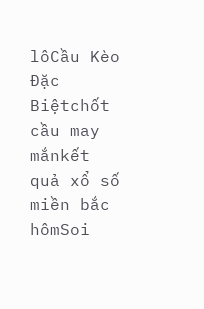lôCầu Kèo Đặc Biệtchốt cầu may mắnkết quả xổ số miền bắc hômSoi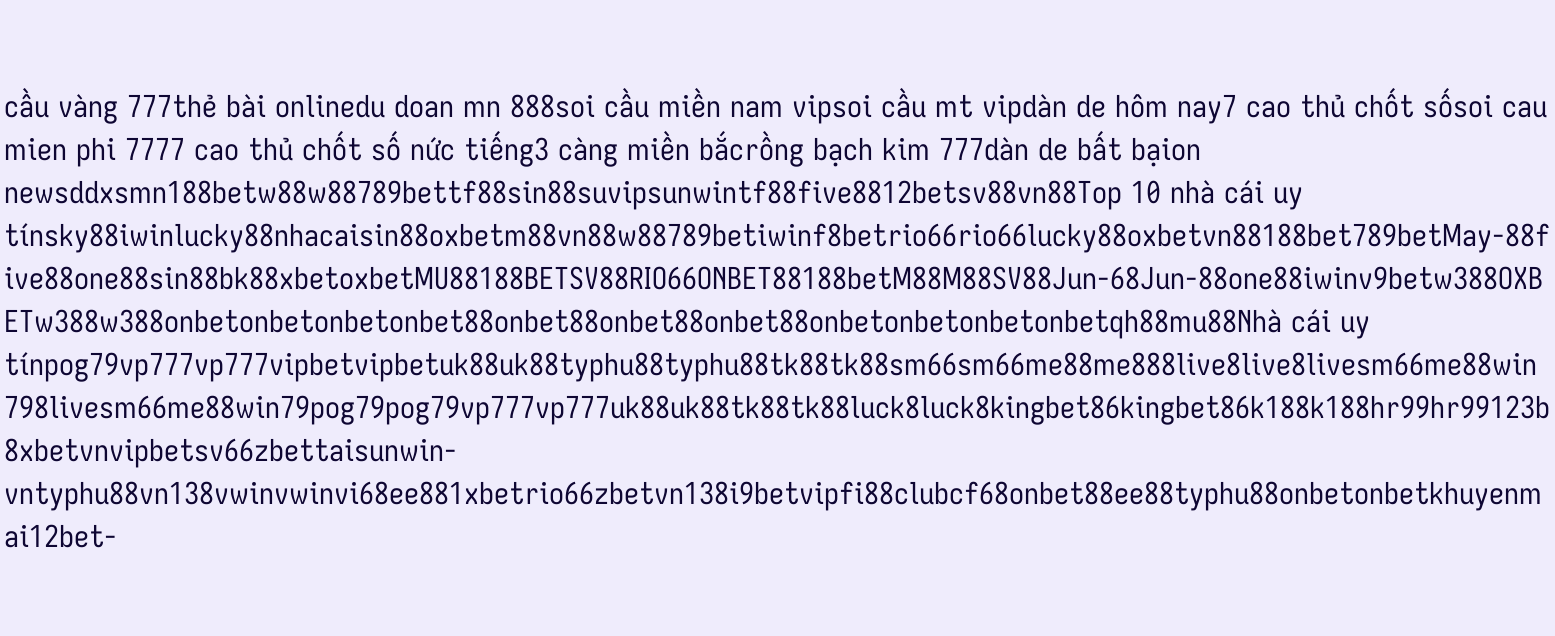cầu vàng 777thẻ bài onlinedu doan mn 888soi cầu miền nam vipsoi cầu mt vipdàn de hôm nay7 cao thủ chốt sốsoi cau mien phi 7777 cao thủ chốt số nức tiếng3 càng miền bắcrồng bạch kim 777dàn de bất bạion newsddxsmn188betw88w88789bettf88sin88suvipsunwintf88five8812betsv88vn88Top 10 nhà cái uy tínsky88iwinlucky88nhacaisin88oxbetm88vn88w88789betiwinf8betrio66rio66lucky88oxbetvn88188bet789betMay-88five88one88sin88bk88xbetoxbetMU88188BETSV88RIO66ONBET88188betM88M88SV88Jun-68Jun-88one88iwinv9betw388OXBETw388w388onbetonbetonbetonbet88onbet88onbet88onbet88onbetonbetonbetonbetqh88mu88Nhà cái uy tínpog79vp777vp777vipbetvipbetuk88uk88typhu88typhu88tk88tk88sm66sm66me88me888live8live8livesm66me88win798livesm66me88win79pog79pog79vp777vp777uk88uk88tk88tk88luck8luck8kingbet86kingbet86k188k188hr99hr99123b8xbetvnvipbetsv66zbettaisunwin-vntyphu88vn138vwinvwinvi68ee881xbetrio66zbetvn138i9betvipfi88clubcf68onbet88ee88typhu88onbetonbetkhuyenmai12bet-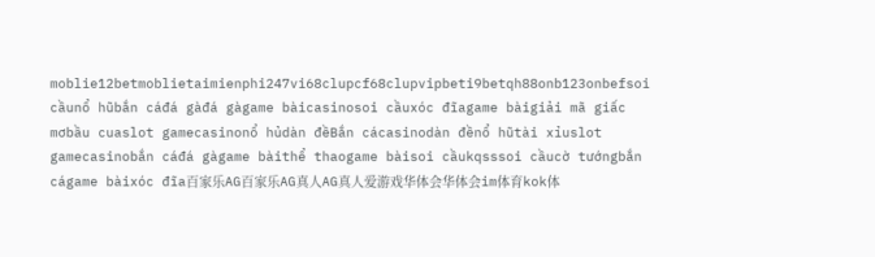moblie12betmoblietaimienphi247vi68clupcf68clupvipbeti9betqh88onb123onbefsoi cầunổ hũbắn cáđá gàđá gàgame bàicasinosoi cầuxóc đĩagame bàigiải mã giấc mơbầu cuaslot gamecasinonổ hủdàn đềBắn cácasinodàn đềnổ hũtài xỉuslot gamecasinobắn cáđá gàgame bàithể thaogame bàisoi cầukqsssoi cầucờ tướngbắn cágame bàixóc đĩa百家乐AG百家乐AG真人AG真人爱游戏华体会华体会im体育kok体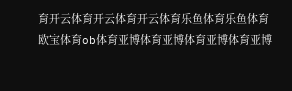育开云体育开云体育开云体育乐鱼体育乐鱼体育欧宝体育ob体育亚博体育亚博体育亚博体育亚博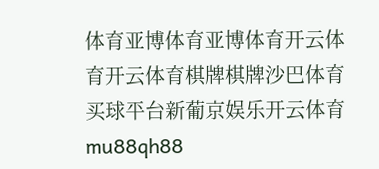体育亚博体育亚博体育开云体育开云体育棋牌棋牌沙巴体育买球平台新葡京娱乐开云体育mu88qh88